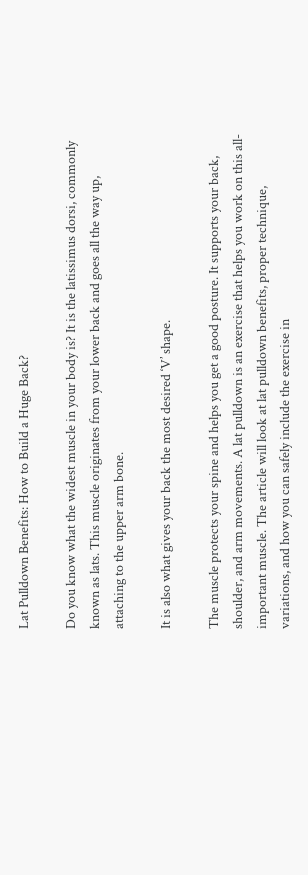Lat Pulldown Benefits: How to Build a Huge Back?

Do you know what the widest muscle in your body is? It is the latissimus dorsi, commonly known as lats. This muscle originates from your lower back and goes all the way up, attaching to the upper arm bone.

It is also what gives your back the most desired ‘V’ shape.

The muscle protects your spine and helps you get a good posture. It supports your back, shoulder, and arm movements. A lat pulldown is an exercise that helps you work on this all-important muscle. The article will look at lat pulldown benefits, proper technique, variations, and how you can safely include the exercise in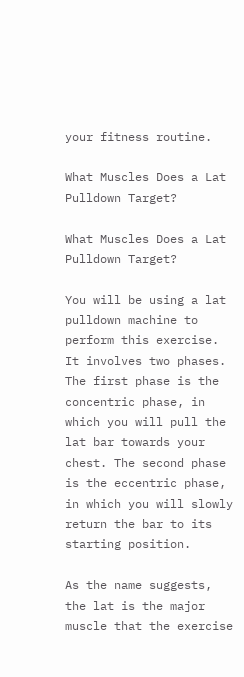your fitness routine.

What Muscles Does a Lat Pulldown Target?

What Muscles Does a Lat Pulldown Target?

You will be using a lat pulldown machine to perform this exercise. It involves two phases. The first phase is the concentric phase, in which you will pull the lat bar towards your chest. The second phase is the eccentric phase, in which you will slowly return the bar to its starting position.

As the name suggests, the lat is the major muscle that the exercise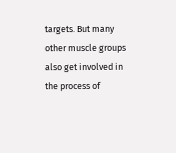targets. But many other muscle groups also get involved in the process of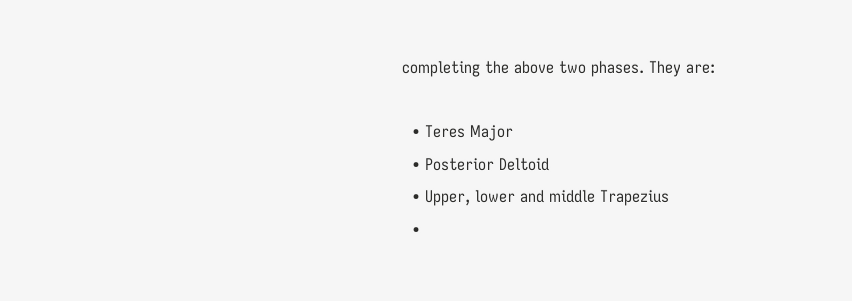completing the above two phases. They are:

  • Teres Major
  • Posterior Deltoid
  • Upper, lower and middle Trapezius
  •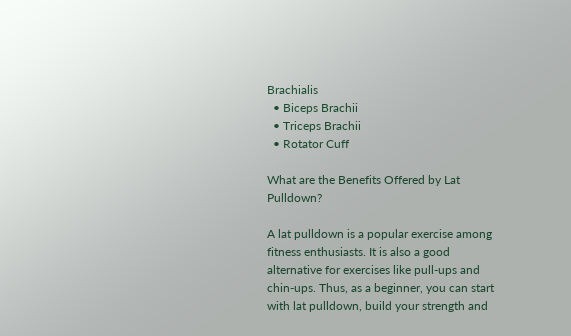Brachialis
  • Biceps Brachii
  • Triceps Brachii
  • Rotator Cuff

What are the Benefits Offered by Lat Pulldown?

A lat pulldown is a popular exercise among fitness enthusiasts. It is also a good alternative for exercises like pull-ups and chin-ups. Thus, as a beginner, you can start with lat pulldown, build your strength and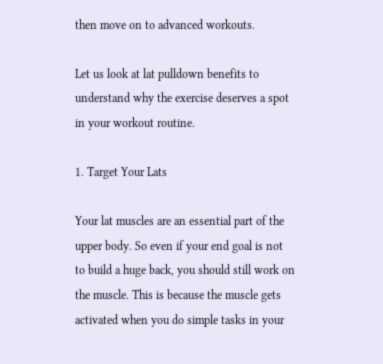then move on to advanced workouts.

Let us look at lat pulldown benefits to understand why the exercise deserves a spot in your workout routine.

1. Target Your Lats

Your lat muscles are an essential part of the upper body. So even if your end goal is not to build a huge back, you should still work on the muscle. This is because the muscle gets activated when you do simple tasks in your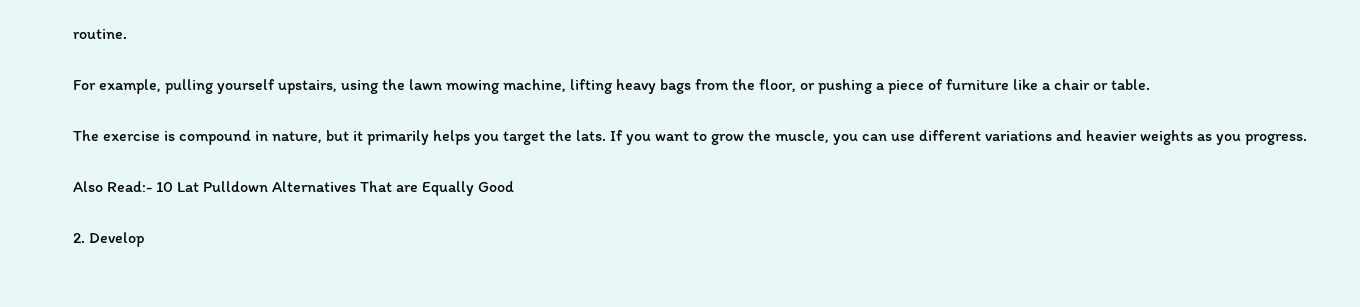routine.

For example, pulling yourself upstairs, using the lawn mowing machine, lifting heavy bags from the floor, or pushing a piece of furniture like a chair or table.

The exercise is compound in nature, but it primarily helps you target the lats. If you want to grow the muscle, you can use different variations and heavier weights as you progress.

Also Read:- 10 Lat Pulldown Alternatives That are Equally Good

2. Develop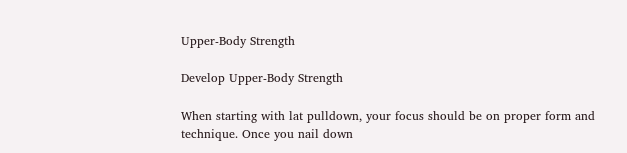Upper-Body Strength

Develop Upper-Body Strength

When starting with lat pulldown, your focus should be on proper form and technique. Once you nail down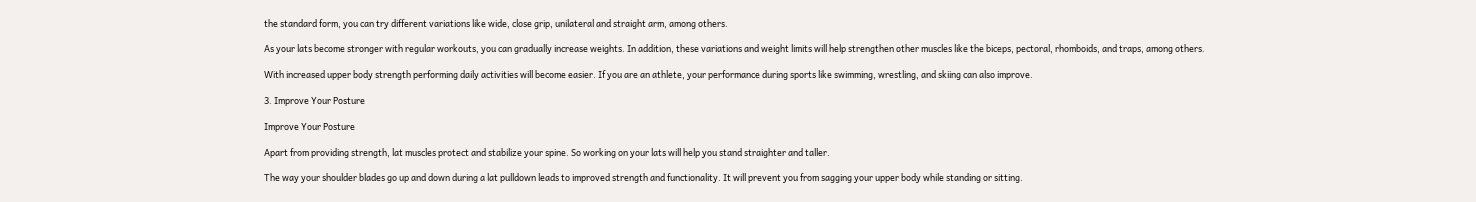the standard form, you can try different variations like wide, close grip, unilateral and straight arm, among others.

As your lats become stronger with regular workouts, you can gradually increase weights. In addition, these variations and weight limits will help strengthen other muscles like the biceps, pectoral, rhomboids, and traps, among others.

With increased upper body strength performing daily activities will become easier. If you are an athlete, your performance during sports like swimming, wrestling, and skiing can also improve.

3. Improve Your Posture

Improve Your Posture

Apart from providing strength, lat muscles protect and stabilize your spine. So working on your lats will help you stand straighter and taller.

The way your shoulder blades go up and down during a lat pulldown leads to improved strength and functionality. It will prevent you from sagging your upper body while standing or sitting.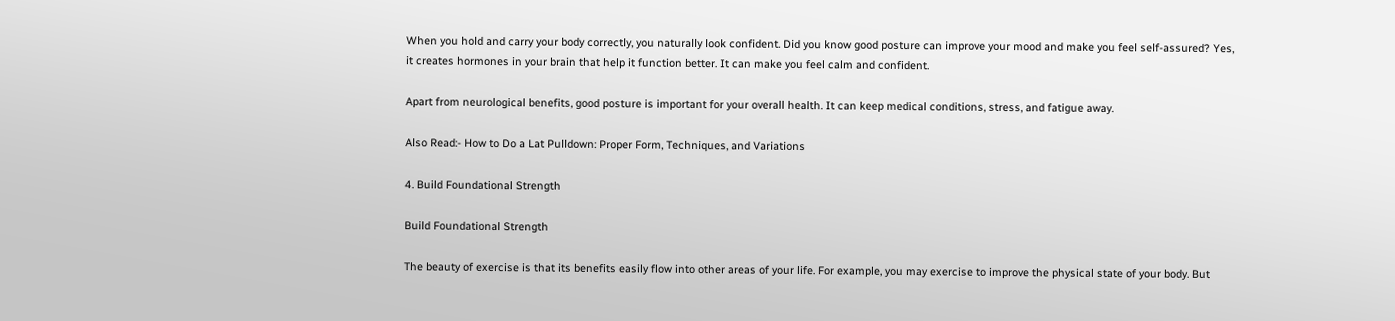When you hold and carry your body correctly, you naturally look confident. Did you know good posture can improve your mood and make you feel self-assured? Yes, it creates hormones in your brain that help it function better. It can make you feel calm and confident.

Apart from neurological benefits, good posture is important for your overall health. It can keep medical conditions, stress, and fatigue away.

Also Read:- How to Do a Lat Pulldown: Proper Form, Techniques, and Variations

4. Build Foundational Strength

Build Foundational Strength

The beauty of exercise is that its benefits easily flow into other areas of your life. For example, you may exercise to improve the physical state of your body. But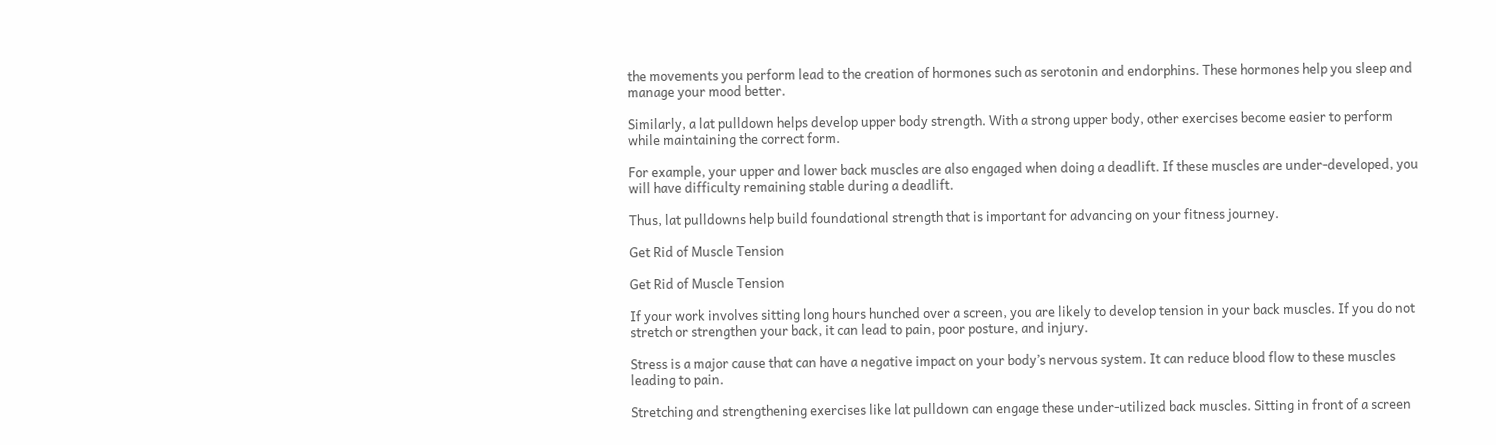the movements you perform lead to the creation of hormones such as serotonin and endorphins. These hormones help you sleep and manage your mood better.

Similarly, a lat pulldown helps develop upper body strength. With a strong upper body, other exercises become easier to perform while maintaining the correct form.

For example, your upper and lower back muscles are also engaged when doing a deadlift. If these muscles are under-developed, you will have difficulty remaining stable during a deadlift.

Thus, lat pulldowns help build foundational strength that is important for advancing on your fitness journey.

Get Rid of Muscle Tension

Get Rid of Muscle Tension

If your work involves sitting long hours hunched over a screen, you are likely to develop tension in your back muscles. If you do not stretch or strengthen your back, it can lead to pain, poor posture, and injury.

Stress is a major cause that can have a negative impact on your body’s nervous system. It can reduce blood flow to these muscles leading to pain.

Stretching and strengthening exercises like lat pulldown can engage these under-utilized back muscles. Sitting in front of a screen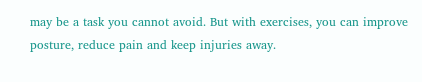may be a task you cannot avoid. But with exercises, you can improve posture, reduce pain and keep injuries away.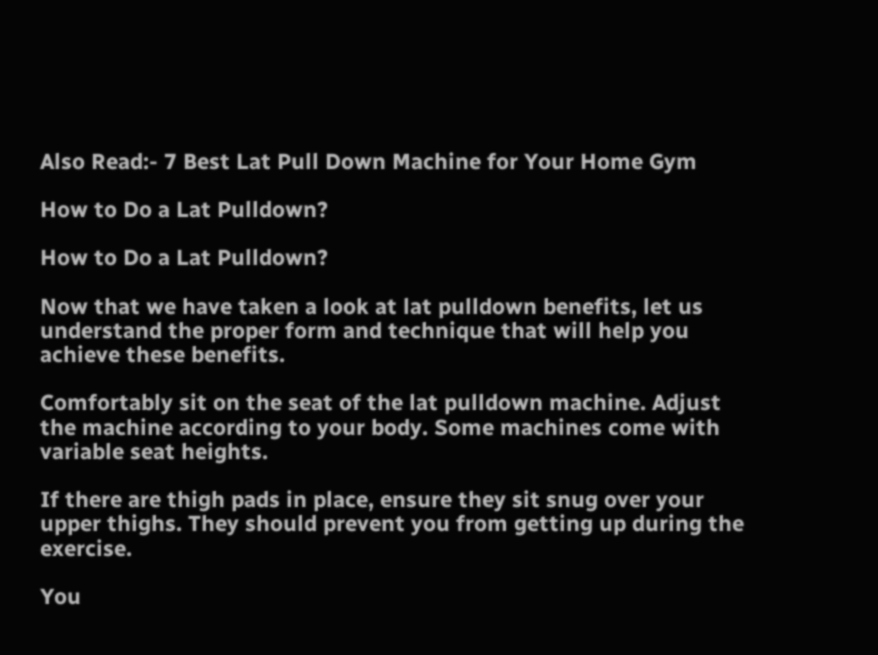Also Read:- 7 Best Lat Pull Down Machine for Your Home Gym

How to Do a Lat Pulldown?

How to Do a Lat Pulldown?

Now that we have taken a look at lat pulldown benefits, let us understand the proper form and technique that will help you achieve these benefits.

Comfortably sit on the seat of the lat pulldown machine. Adjust the machine according to your body. Some machines come with variable seat heights.

If there are thigh pads in place, ensure they sit snug over your upper thighs. They should prevent you from getting up during the exercise.

You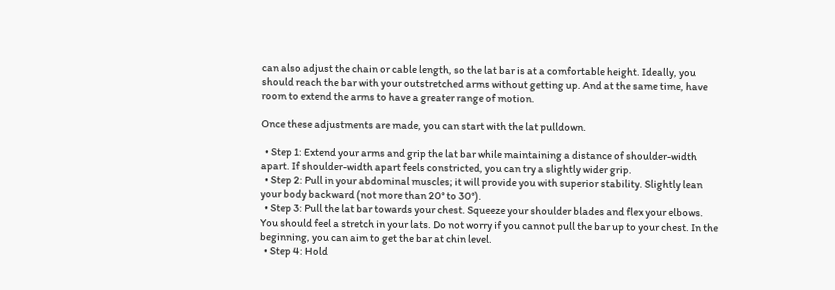can also adjust the chain or cable length, so the lat bar is at a comfortable height. Ideally, you should reach the bar with your outstretched arms without getting up. And at the same time, have room to extend the arms to have a greater range of motion.

Once these adjustments are made, you can start with the lat pulldown.

  • Step 1: Extend your arms and grip the lat bar while maintaining a distance of shoulder-width apart. If shoulder-width apart feels constricted, you can try a slightly wider grip.
  • Step 2: Pull in your abdominal muscles; it will provide you with superior stability. Slightly lean your body backward (not more than 20° to 30°).
  • Step 3: Pull the lat bar towards your chest. Squeeze your shoulder blades and flex your elbows. You should feel a stretch in your lats. Do not worry if you cannot pull the bar up to your chest. In the beginning, you can aim to get the bar at chin level.
  • Step 4: Hold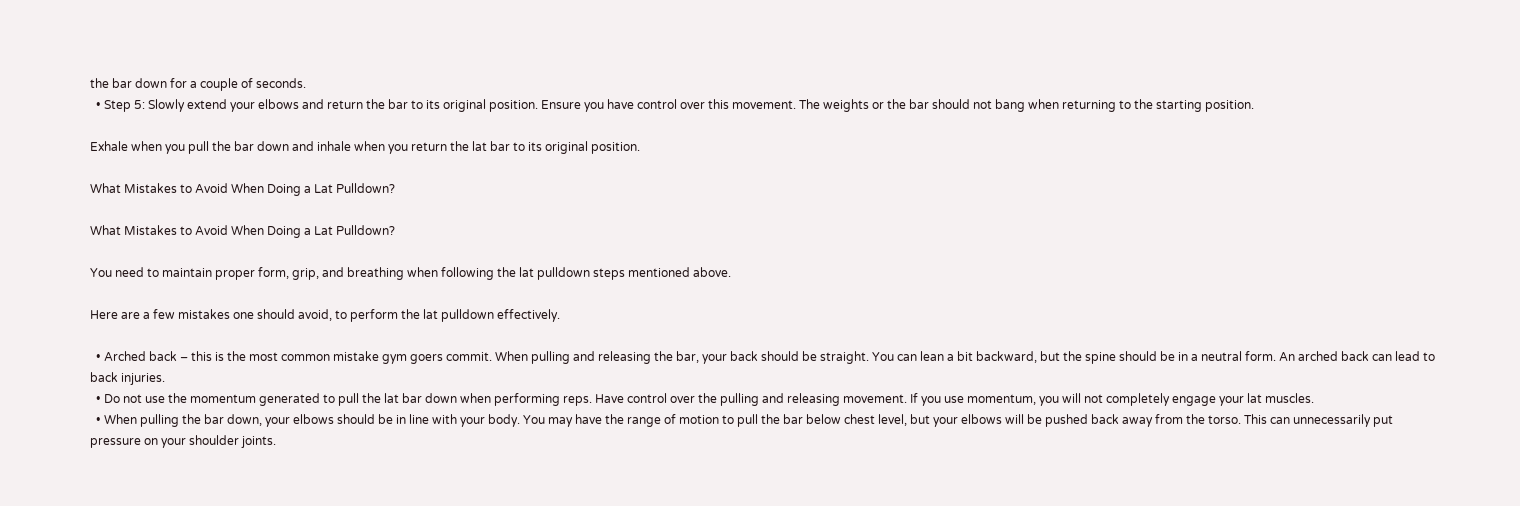the bar down for a couple of seconds.
  • Step 5: Slowly extend your elbows and return the bar to its original position. Ensure you have control over this movement. The weights or the bar should not bang when returning to the starting position.

Exhale when you pull the bar down and inhale when you return the lat bar to its original position.

What Mistakes to Avoid When Doing a Lat Pulldown?

What Mistakes to Avoid When Doing a Lat Pulldown?

You need to maintain proper form, grip, and breathing when following the lat pulldown steps mentioned above.

Here are a few mistakes one should avoid, to perform the lat pulldown effectively.

  • Arched back – this is the most common mistake gym goers commit. When pulling and releasing the bar, your back should be straight. You can lean a bit backward, but the spine should be in a neutral form. An arched back can lead to back injuries.
  • Do not use the momentum generated to pull the lat bar down when performing reps. Have control over the pulling and releasing movement. If you use momentum, you will not completely engage your lat muscles.
  • When pulling the bar down, your elbows should be in line with your body. You may have the range of motion to pull the bar below chest level, but your elbows will be pushed back away from the torso. This can unnecessarily put pressure on your shoulder joints.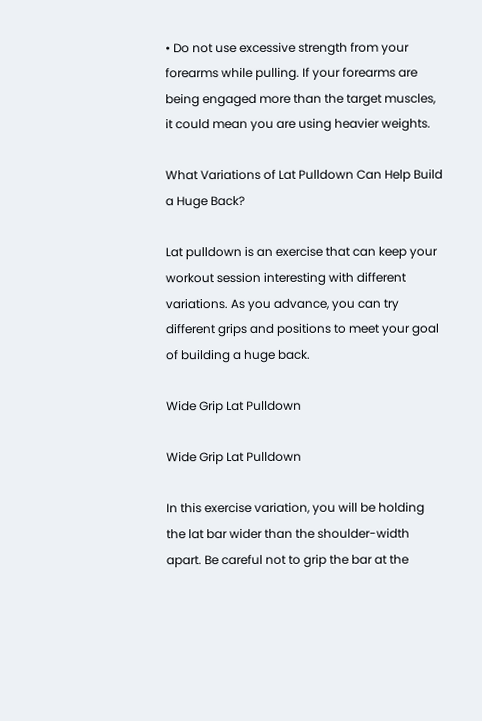• Do not use excessive strength from your forearms while pulling. If your forearms are being engaged more than the target muscles, it could mean you are using heavier weights.

What Variations of Lat Pulldown Can Help Build a Huge Back?

Lat pulldown is an exercise that can keep your workout session interesting with different variations. As you advance, you can try different grips and positions to meet your goal of building a huge back.

Wide Grip Lat Pulldown

Wide Grip Lat Pulldown

In this exercise variation, you will be holding the lat bar wider than the shoulder-width apart. Be careful not to grip the bar at the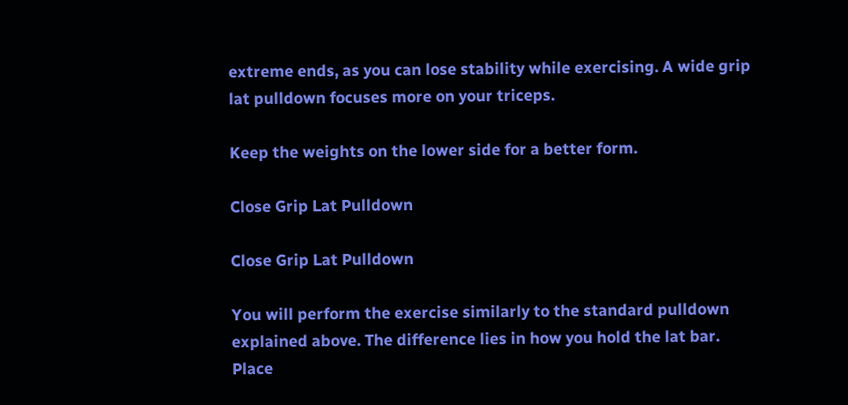extreme ends, as you can lose stability while exercising. A wide grip lat pulldown focuses more on your triceps.

Keep the weights on the lower side for a better form.

Close Grip Lat Pulldown

Close Grip Lat Pulldown

You will perform the exercise similarly to the standard pulldown explained above. The difference lies in how you hold the lat bar. Place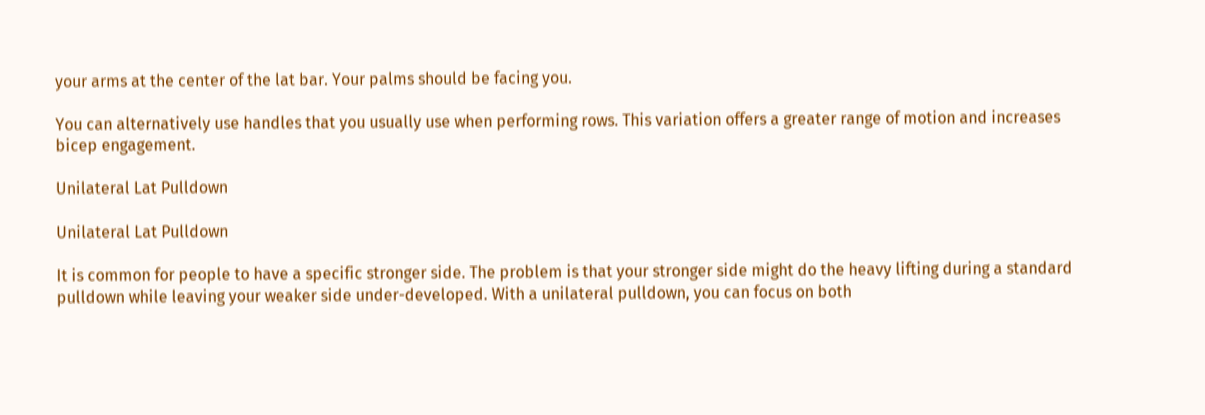your arms at the center of the lat bar. Your palms should be facing you.

You can alternatively use handles that you usually use when performing rows. This variation offers a greater range of motion and increases bicep engagement.

Unilateral Lat Pulldown

Unilateral Lat Pulldown

It is common for people to have a specific stronger side. The problem is that your stronger side might do the heavy lifting during a standard pulldown while leaving your weaker side under-developed. With a unilateral pulldown, you can focus on both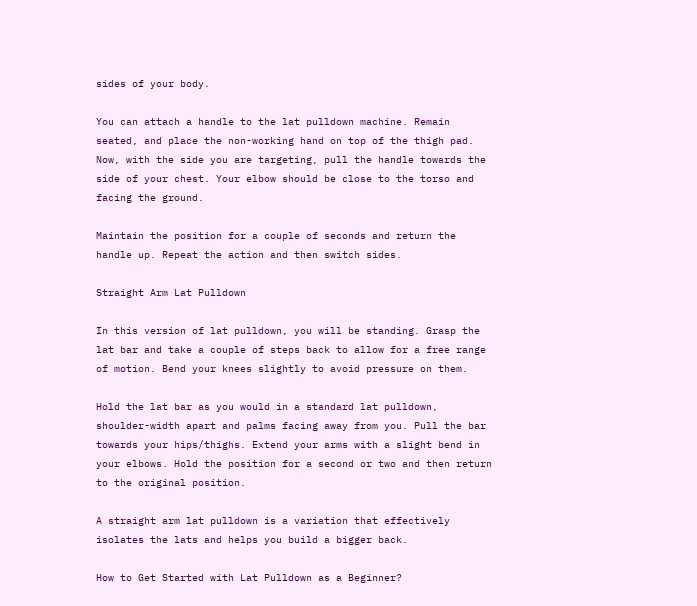sides of your body.

You can attach a handle to the lat pulldown machine. Remain seated, and place the non-working hand on top of the thigh pad. Now, with the side you are targeting, pull the handle towards the side of your chest. Your elbow should be close to the torso and facing the ground.

Maintain the position for a couple of seconds and return the handle up. Repeat the action and then switch sides.

Straight Arm Lat Pulldown

In this version of lat pulldown, you will be standing. Grasp the lat bar and take a couple of steps back to allow for a free range of motion. Bend your knees slightly to avoid pressure on them.

Hold the lat bar as you would in a standard lat pulldown, shoulder-width apart and palms facing away from you. Pull the bar towards your hips/thighs. Extend your arms with a slight bend in your elbows. Hold the position for a second or two and then return to the original position.

A straight arm lat pulldown is a variation that effectively isolates the lats and helps you build a bigger back.

How to Get Started with Lat Pulldown as a Beginner?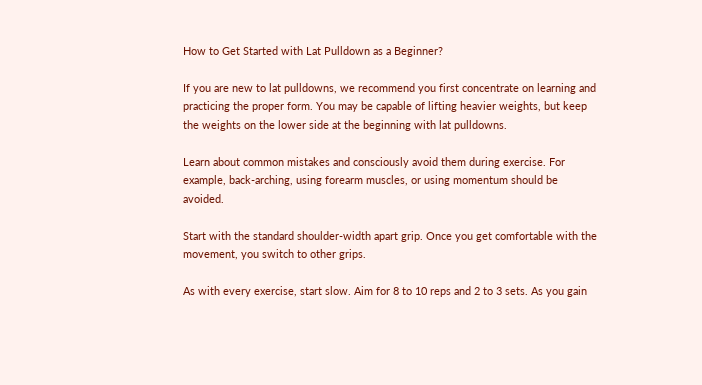How to Get Started with Lat Pulldown as a Beginner?

If you are new to lat pulldowns, we recommend you first concentrate on learning and practicing the proper form. You may be capable of lifting heavier weights, but keep the weights on the lower side at the beginning with lat pulldowns.

Learn about common mistakes and consciously avoid them during exercise. For example, back-arching, using forearm muscles, or using momentum should be avoided.

Start with the standard shoulder-width apart grip. Once you get comfortable with the movement, you switch to other grips.

As with every exercise, start slow. Aim for 8 to 10 reps and 2 to 3 sets. As you gain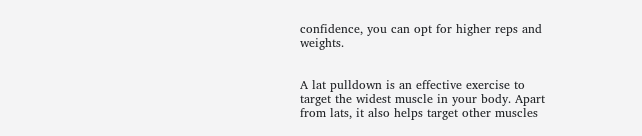confidence, you can opt for higher reps and weights.


A lat pulldown is an effective exercise to target the widest muscle in your body. Apart from lats, it also helps target other muscles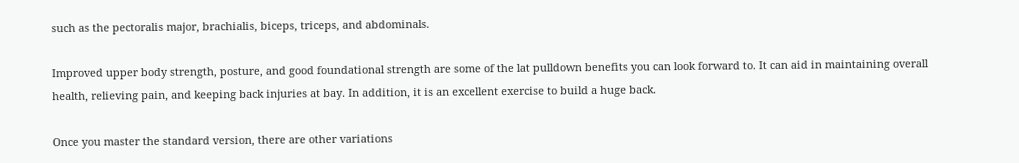such as the pectoralis major, brachialis, biceps, triceps, and abdominals.

Improved upper body strength, posture, and good foundational strength are some of the lat pulldown benefits you can look forward to. It can aid in maintaining overall health, relieving pain, and keeping back injuries at bay. In addition, it is an excellent exercise to build a huge back.

Once you master the standard version, there are other variations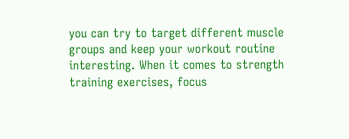you can try to target different muscle groups and keep your workout routine interesting. When it comes to strength training exercises, focus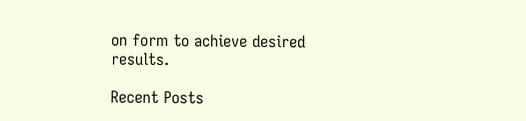on form to achieve desired results.

Recent Posts